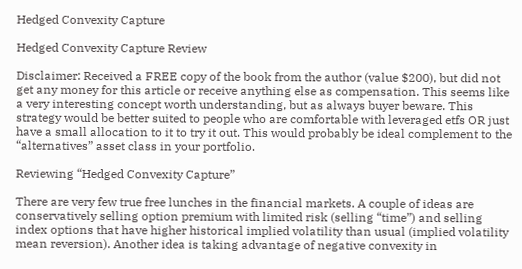Hedged Convexity Capture

Hedged Convexity Capture Review

Disclaimer: Received a FREE copy of the book from the author (value $200), but did not get any money for this article or receive anything else as compensation. This seems like a very interesting concept worth understanding, but as always buyer beware. This strategy would be better suited to people who are comfortable with leveraged etfs OR just have a small allocation to it to try it out. This would probably be ideal complement to the “alternatives” asset class in your portfolio.

Reviewing “Hedged Convexity Capture”

There are very few true free lunches in the financial markets. A couple of ideas are conservatively selling option premium with limited risk (selling “time”) and selling index options that have higher historical implied volatility than usual (implied volatility mean reversion). Another idea is taking advantage of negative convexity in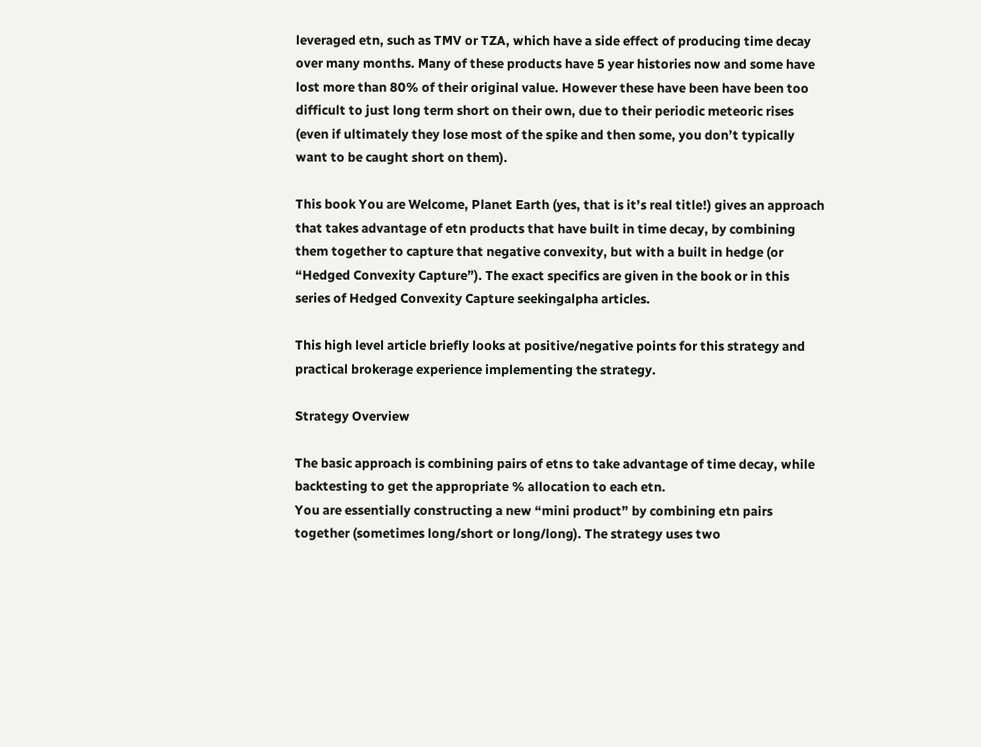leveraged etn, such as TMV or TZA, which have a side effect of producing time decay over many months. Many of these products have 5 year histories now and some have lost more than 80% of their original value. However these have been have been too difficult to just long term short on their own, due to their periodic meteoric rises (even if ultimately they lose most of the spike and then some, you don’t typically want to be caught short on them).

This book You are Welcome, Planet Earth (yes, that is it’s real title!) gives an approach that takes advantage of etn products that have built in time decay, by combining them together to capture that negative convexity, but with a built in hedge (or “Hedged Convexity Capture”). The exact specifics are given in the book or in this series of Hedged Convexity Capture seekingalpha articles.

This high level article briefly looks at positive/negative points for this strategy and practical brokerage experience implementing the strategy.

Strategy Overview

The basic approach is combining pairs of etns to take advantage of time decay, while backtesting to get the appropriate % allocation to each etn.
You are essentially constructing a new “mini product” by combining etn pairs together (sometimes long/short or long/long). The strategy uses two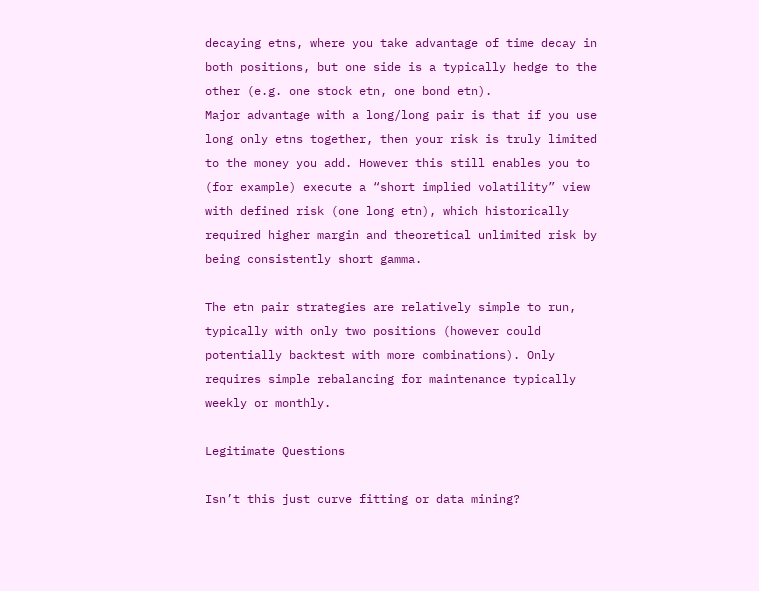decaying etns, where you take advantage of time decay in both positions, but one side is a typically hedge to the other (e.g. one stock etn, one bond etn).
Major advantage with a long/long pair is that if you use long only etns together, then your risk is truly limited to the money you add. However this still enables you to (for example) execute a “short implied volatility” view with defined risk (one long etn), which historically required higher margin and theoretical unlimited risk by being consistently short gamma.

The etn pair strategies are relatively simple to run, typically with only two positions (however could potentially backtest with more combinations). Only requires simple rebalancing for maintenance typically weekly or monthly.

Legitimate Questions

Isn’t this just curve fitting or data mining?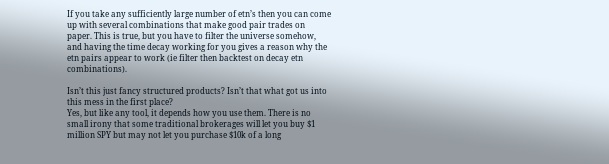If you take any sufficiently large number of etn’s then you can come up with several combinations that make good pair trades on paper. This is true, but you have to filter the universe somehow, and having the time decay working for you gives a reason why the etn pairs appear to work (ie filter then backtest on decay etn combinations).

Isn’t this just fancy structured products? Isn’t that what got us into this mess in the first place?
Yes, but like any tool, it depends how you use them. There is no small irony that some traditional brokerages will let you buy $1 million SPY but may not let you purchase $10k of a long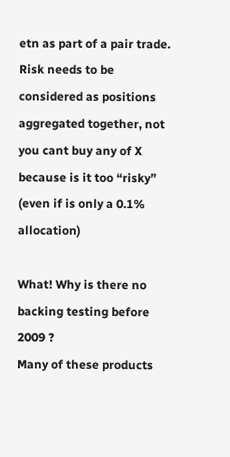etn as part of a pair trade. Risk needs to be considered as positions aggregated together, not you cant buy any of X because is it too “risky” (even if is only a 0.1% allocation)

What! Why is there no backing testing before 2009 ?
Many of these products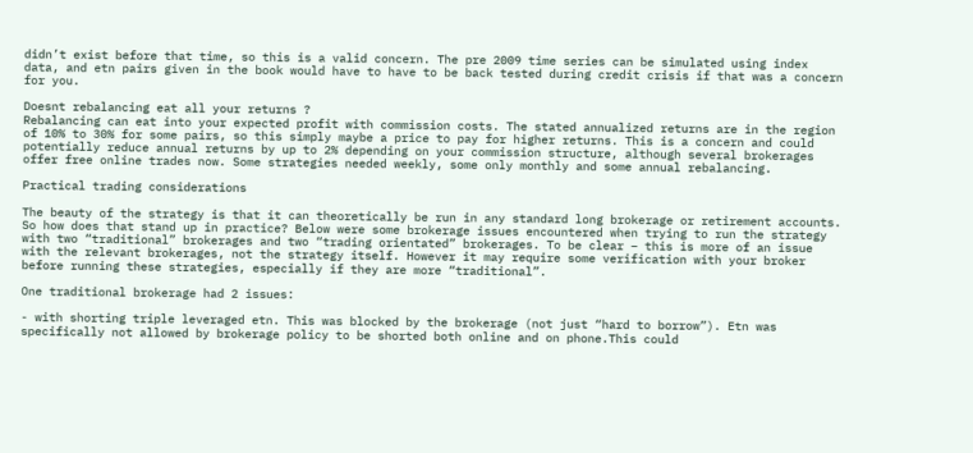didn’t exist before that time, so this is a valid concern. The pre 2009 time series can be simulated using index data, and etn pairs given in the book would have to have to be back tested during credit crisis if that was a concern for you.

Doesnt rebalancing eat all your returns ?
Rebalancing can eat into your expected profit with commission costs. The stated annualized returns are in the region of 10% to 30% for some pairs, so this simply maybe a price to pay for higher returns. This is a concern and could potentially reduce annual returns by up to 2% depending on your commission structure, although several brokerages offer free online trades now. Some strategies needed weekly, some only monthly and some annual rebalancing.

Practical trading considerations

The beauty of the strategy is that it can theoretically be run in any standard long brokerage or retirement accounts. So how does that stand up in practice? Below were some brokerage issues encountered when trying to run the strategy with two “traditional” brokerages and two “trading orientated” brokerages. To be clear – this is more of an issue with the relevant brokerages, not the strategy itself. However it may require some verification with your broker before running these strategies, especially if they are more “traditional”.

One traditional brokerage had 2 issues:

- with shorting triple leveraged etn. This was blocked by the brokerage (not just “hard to borrow”). Etn was specifically not allowed by brokerage policy to be shorted both online and on phone.This could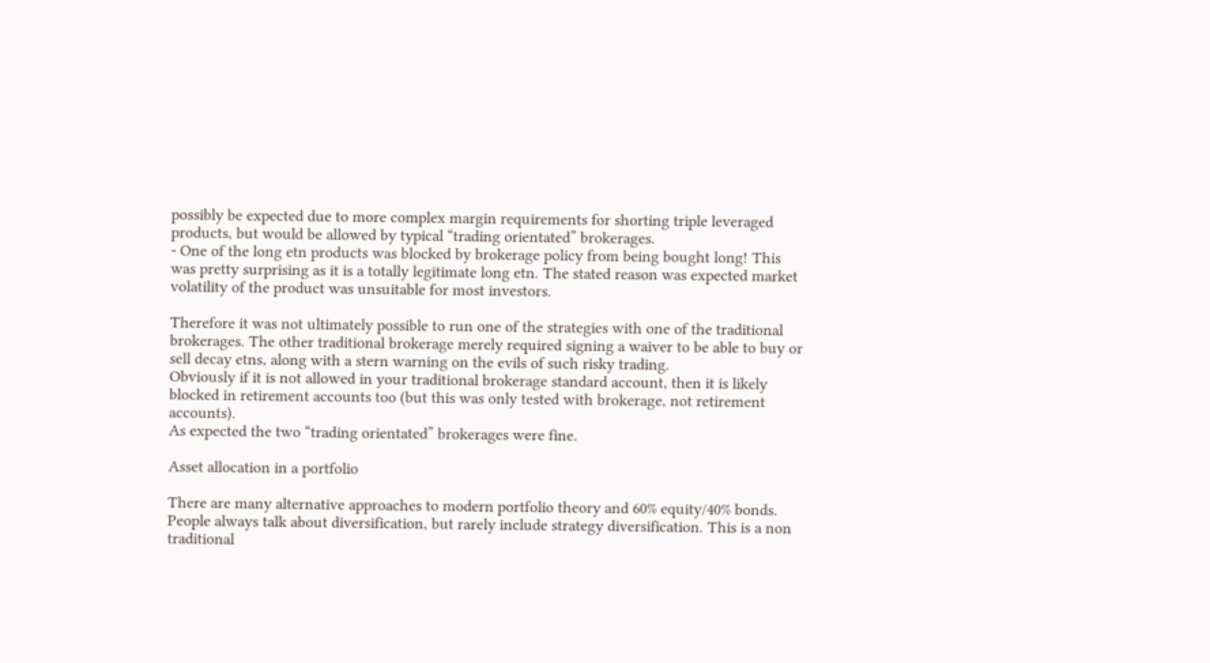possibly be expected due to more complex margin requirements for shorting triple leveraged products, but would be allowed by typical “trading orientated” brokerages.
- One of the long etn products was blocked by brokerage policy from being bought long! This was pretty surprising as it is a totally legitimate long etn. The stated reason was expected market volatility of the product was unsuitable for most investors.

Therefore it was not ultimately possible to run one of the strategies with one of the traditional brokerages. The other traditional brokerage merely required signing a waiver to be able to buy or sell decay etns, along with a stern warning on the evils of such risky trading.
Obviously if it is not allowed in your traditional brokerage standard account, then it is likely blocked in retirement accounts too (but this was only tested with brokerage, not retirement accounts).
As expected the two “trading orientated” brokerages were fine.

Asset allocation in a portfolio

There are many alternative approaches to modern portfolio theory and 60% equity/40% bonds. People always talk about diversification, but rarely include strategy diversification. This is a non traditional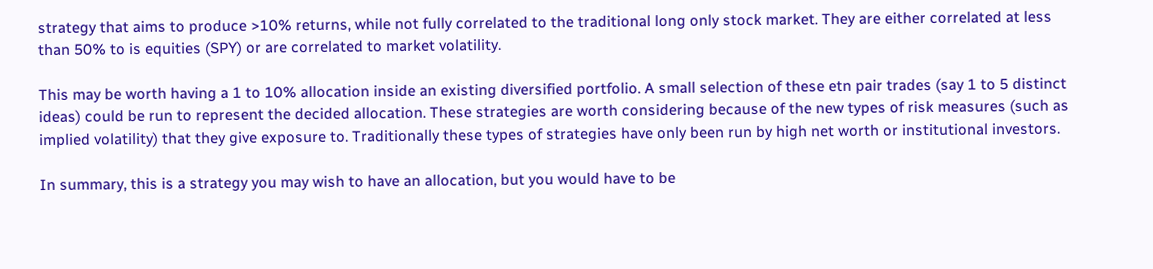strategy that aims to produce >10% returns, while not fully correlated to the traditional long only stock market. They are either correlated at less than 50% to is equities (SPY) or are correlated to market volatility.

This may be worth having a 1 to 10% allocation inside an existing diversified portfolio. A small selection of these etn pair trades (say 1 to 5 distinct ideas) could be run to represent the decided allocation. These strategies are worth considering because of the new types of risk measures (such as implied volatility) that they give exposure to. Traditionally these types of strategies have only been run by high net worth or institutional investors.

In summary, this is a strategy you may wish to have an allocation, but you would have to be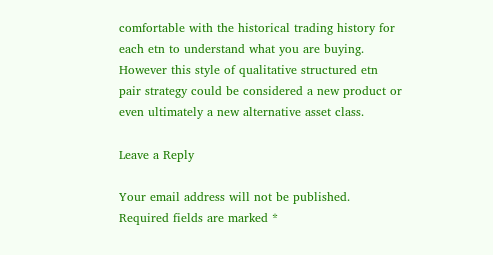comfortable with the historical trading history for each etn to understand what you are buying. However this style of qualitative structured etn pair strategy could be considered a new product or even ultimately a new alternative asset class.

Leave a Reply

Your email address will not be published. Required fields are marked *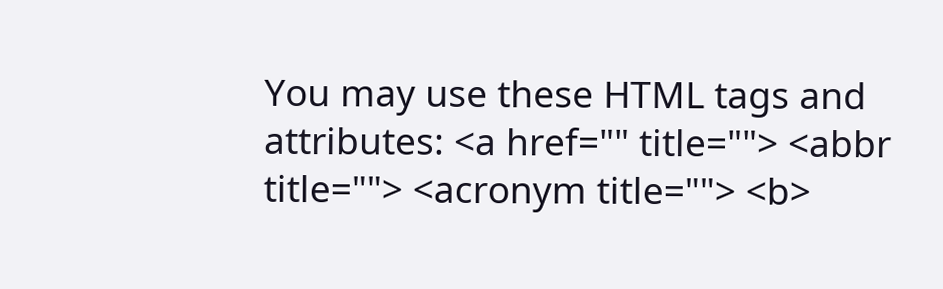You may use these HTML tags and attributes: <a href="" title=""> <abbr title=""> <acronym title=""> <b>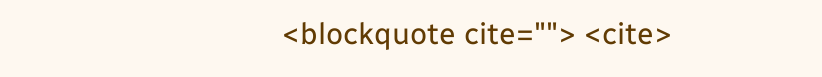<blockquote cite=""> <cite>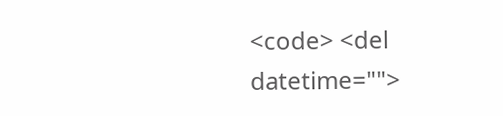<code> <del datetime="">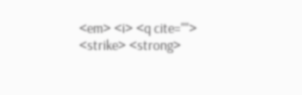<em> <i> <q cite=""> <strike> <strong>